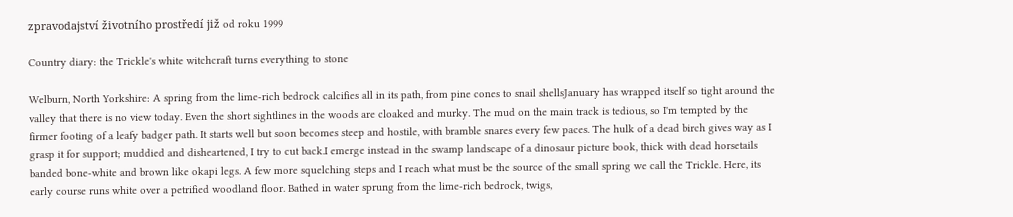zpravodajství životního prostředí již od roku 1999

Country diary: the Trickle's white witchcraft turns everything to stone

Welburn, North Yorkshire: A spring from the lime-rich bedrock calcifies all in its path, from pine cones to snail shellsJanuary has wrapped itself so tight around the valley that there is no view today. Even the short sightlines in the woods are cloaked and murky. The mud on the main track is tedious, so I'm tempted by the firmer footing of a leafy badger path. It starts well but soon becomes steep and hostile, with bramble snares every few paces. The hulk of a dead birch gives way as I grasp it for support; muddied and disheartened, I try to cut back.I emerge instead in the swamp landscape of a dinosaur picture book, thick with dead horsetails banded bone-white and brown like okapi legs. A few more squelching steps and I reach what must be the source of the small spring we call the Trickle. Here, its early course runs white over a petrified woodland floor. Bathed in water sprung from the lime-rich bedrock, twigs,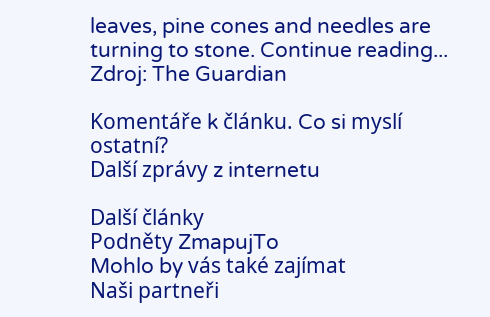leaves, pine cones and needles are turning to stone. Continue reading...
Zdroj: The Guardian

Komentáře k článku. Co si myslí ostatní?
Další zprávy z internetu

Další články
Podněty ZmapujTo
Mohlo by vás také zajímat
Naši partneři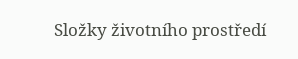Složky životního prostředí